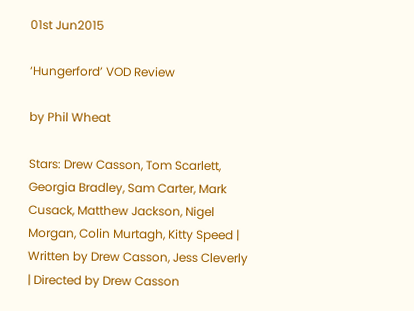01st Jun2015

‘Hungerford’ VOD Review

by Phil Wheat

Stars: Drew Casson, Tom Scarlett, Georgia Bradley, Sam Carter, Mark Cusack, Matthew Jackson, Nigel Morgan, Colin Murtagh, Kitty Speed | Written by Drew Casson, Jess Cleverly | Directed by Drew Casson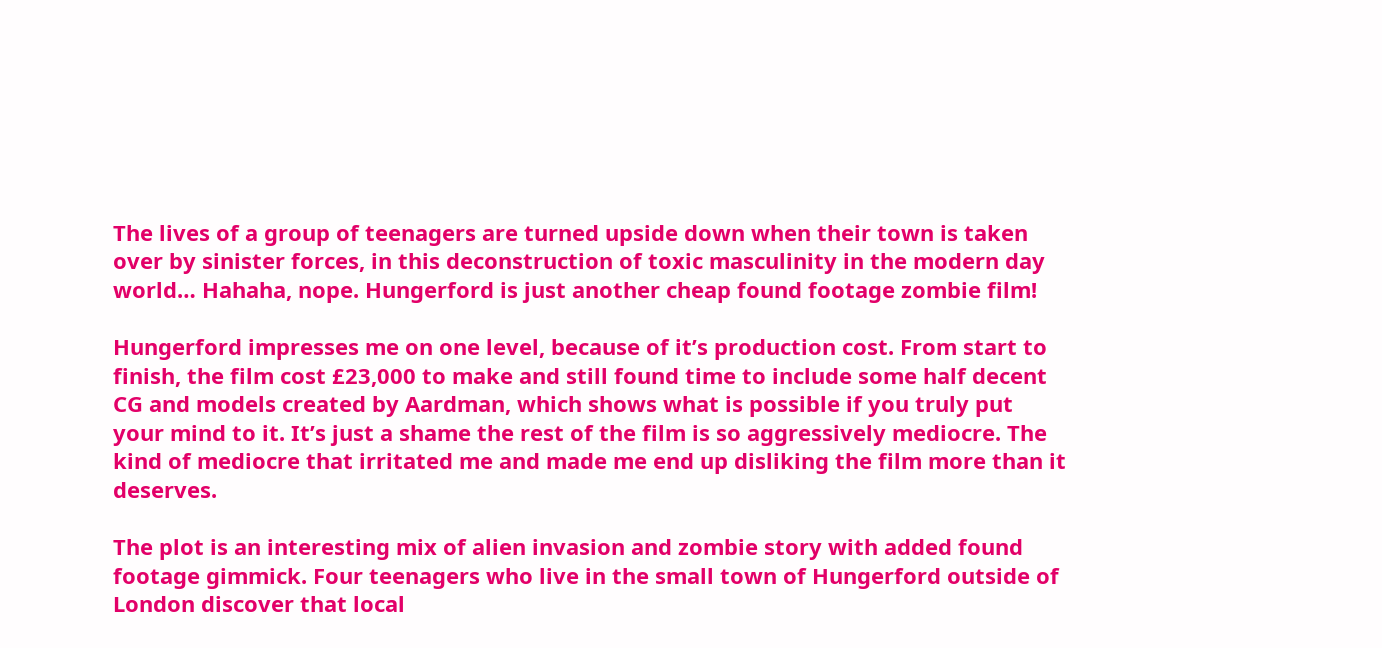The lives of a group of teenagers are turned upside down when their town is taken over by sinister forces, in this deconstruction of toxic masculinity in the modern day world… Hahaha, nope. Hungerford is just another cheap found footage zombie film!

Hungerford impresses me on one level, because of it’s production cost. From start to finish, the film cost £23,000 to make and still found time to include some half decent CG and models created by Aardman, which shows what is possible if you truly put your mind to it. It’s just a shame the rest of the film is so aggressively mediocre. The kind of mediocre that irritated me and made me end up disliking the film more than it deserves.

The plot is an interesting mix of alien invasion and zombie story with added found footage gimmick. Four teenagers who live in the small town of Hungerford outside of London discover that local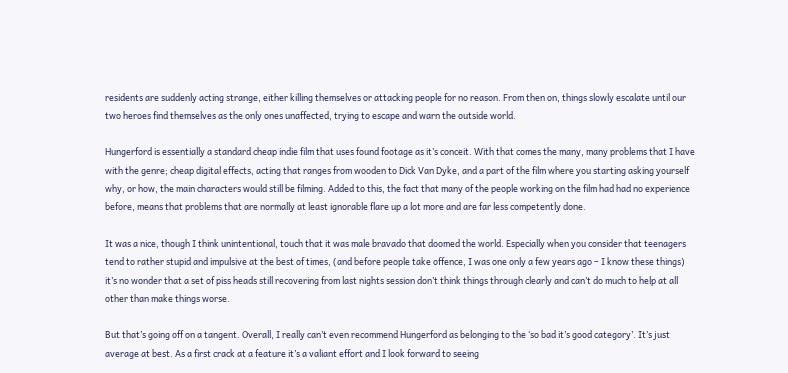residents are suddenly acting strange, either killing themselves or attacking people for no reason. From then on, things slowly escalate until our two heroes find themselves as the only ones unaffected, trying to escape and warn the outside world.

Hungerford is essentially a standard cheap indie film that uses found footage as it’s conceit. With that comes the many, many problems that I have with the genre; cheap digital effects, acting that ranges from wooden to Dick Van Dyke, and a part of the film where you starting asking yourself why, or how, the main characters would still be filming. Added to this, the fact that many of the people working on the film had had no experience before, means that problems that are normally at least ignorable flare up a lot more and are far less competently done.

It was a nice, though I think unintentional, touch that it was male bravado that doomed the world. Especially when you consider that teenagers tend to rather stupid and impulsive at the best of times, (and before people take offence, I was one only a few years ago – I know these things) it’s no wonder that a set of piss heads still recovering from last nights session don’t think things through clearly and can’t do much to help at all other than make things worse.

But that’s going off on a tangent. Overall, I really can’t even recommend Hungerford as belonging to the ‘so bad it’s good category’. It’s just average at best. As a first crack at a feature it’s a valiant effort and I look forward to seeing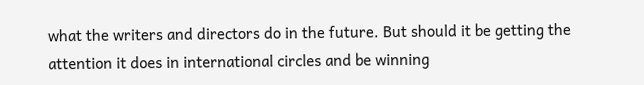what the writers and directors do in the future. But should it be getting the attention it does in international circles and be winning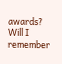awards? Will I remember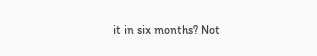it in six months? Not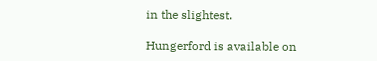in the slightest.

Hungerford is available on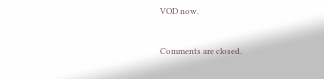VOD now.


Comments are closed.